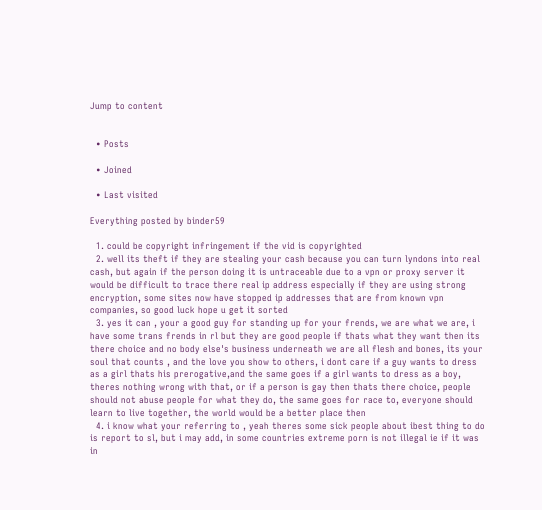Jump to content


  • Posts

  • Joined

  • Last visited

Everything posted by binder59

  1. could be copyright infringement if the vid is copyrighted
  2. well its theft if they are stealing your cash because you can turn lyndons into real cash, but again if the person doing it is untraceable due to a vpn or proxy server it would be difficult to trace there real ip address especially if they are using strong encryption, some sites now have stopped ip addresses that are from known vpn companies, so good luck hope u get it sorted
  3. yes it can , your a good guy for standing up for your frends, we are what we are, i have some trans frends in rl but they are good people if thats what they want then its there choice and no body else's business underneath we are all flesh and bones, its your soul that counts , and the love you show to others, i dont care if a guy wants to dress as a girl thats his prerogative,and the same goes if a girl wants to dress as a boy, theres nothing wrong with that, or if a person is gay then thats there choice, people should not abuse people for what they do, the same goes for race to, everyone should learn to live together, the world would be a better place then
  4. i know what your referring to , yeah theres some sick people about ibest thing to do is report to sl, but i may add, in some countries extreme porn is not illegal ie if it was in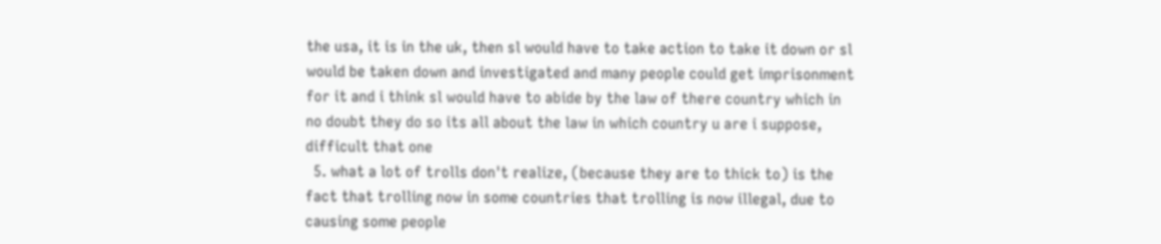the usa, it is in the uk, then sl would have to take action to take it down or sl would be taken down and investigated and many people could get imprisonment for it and i think sl would have to abide by the law of there country which in no doubt they do so its all about the law in which country u are i suppose, difficult that one
  5. what a lot of trolls don't realize, (because they are to thick to) is the fact that trolling now in some countries that trolling is now illegal, due to causing some people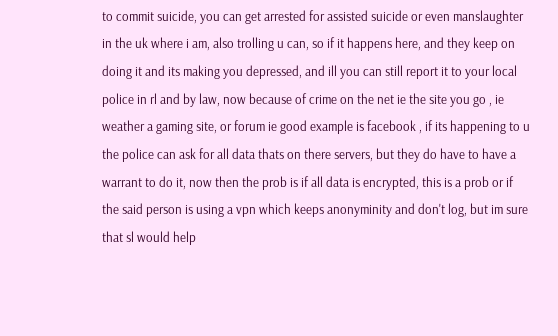to commit suicide, you can get arrested for assisted suicide or even manslaughter in the uk where i am, also trolling u can, so if it happens here, and they keep on doing it and its making you depressed, and ill you can still report it to your local police in rl and by law, now because of crime on the net ie the site you go , ie weather a gaming site, or forum ie good example is facebook , if its happening to u the police can ask for all data thats on there servers, but they do have to have a warrant to do it, now then the prob is if all data is encrypted, this is a prob or if the said person is using a vpn which keeps anonyminity and don't log, but im sure that sl would help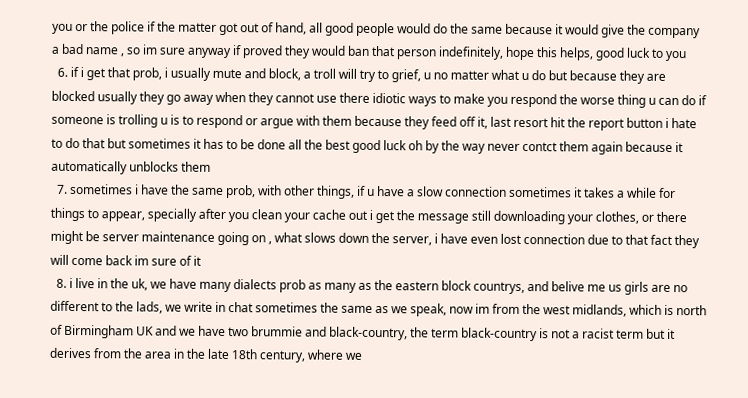you or the police if the matter got out of hand, all good people would do the same because it would give the company a bad name , so im sure anyway if proved they would ban that person indefinitely, hope this helps, good luck to you
  6. if i get that prob, i usually mute and block, a troll will try to grief, u no matter what u do but because they are blocked usually they go away when they cannot use there idiotic ways to make you respond the worse thing u can do if someone is trolling u is to respond or argue with them because they feed off it, last resort hit the report button i hate to do that but sometimes it has to be done all the best good luck oh by the way never contct them again because it automatically unblocks them
  7. sometimes i have the same prob, with other things, if u have a slow connection sometimes it takes a while for things to appear, specially after you clean your cache out i get the message still downloading your clothes, or there might be server maintenance going on , what slows down the server, i have even lost connection due to that fact they will come back im sure of it
  8. i live in the uk, we have many dialects prob as many as the eastern block countrys, and belive me us girls are no different to the lads, we write in chat sometimes the same as we speak, now im from the west midlands, which is north of Birmingham UK and we have two brummie and black-country, the term black-country is not a racist term but it derives from the area in the late 18th century, where we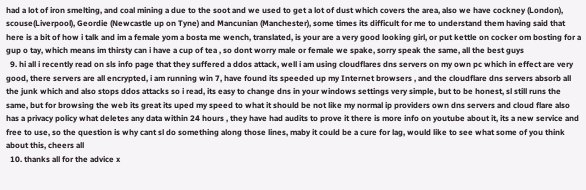had a lot of iron smelting, and coal mining a due to the soot and we used to get a lot of dust which covers the area, also we have cockney (London), scouse(Liverpool), Geordie (Newcastle up on Tyne) and Mancunian (Manchester), some times its difficult for me to understand them having said that here is a bit of how i talk and im a female yom a bosta me wench, translated, is your are a very good looking girl, or put kettle on cocker om bosting for a gup o tay, which means im thirsty can i have a cup of tea , so dont worry male or female we spake, sorry speak the same, all the best guys
  9. hi all i recently read on sls info page that they suffered a ddos attack, well i am using cloudflares dns servers on my own pc which in effect are very good, there servers are all encrypted, i am running win 7, have found its speeded up my Internet browsers , and the cloudflare dns servers absorb all the junk which and also stops ddos attacks so i read, its easy to change dns in your windows settings very simple, but to be honest, sl still runs the same, but for browsing the web its great its uped my speed to what it should be not like my normal ip providers own dns servers and cloud flare also has a privacy policy what deletes any data within 24 hours , they have had audits to prove it there is more info on youtube about it, its a new service and free to use, so the question is why cant sl do something along those lines, maby it could be a cure for lag, would like to see what some of you think about this, cheers all
  10. thanks all for the advice x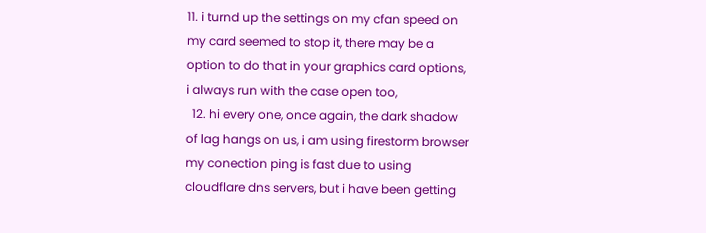11. i turnd up the settings on my cfan speed on my card seemed to stop it, there may be a option to do that in your graphics card options, i always run with the case open too,
  12. hi every one, once again, the dark shadow of lag hangs on us, i am using firestorm browser my conection ping is fast due to using cloudflare dns servers, but i have been getting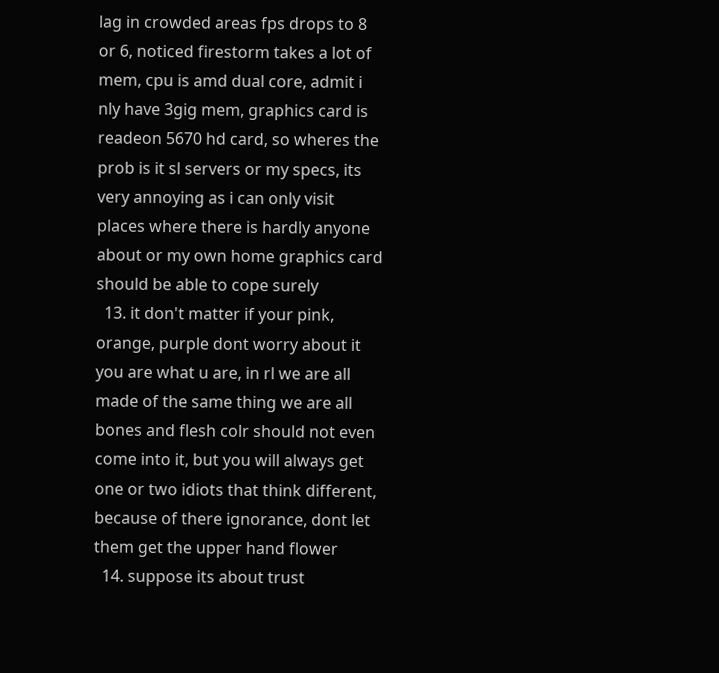lag in crowded areas fps drops to 8 or 6, noticed firestorm takes a lot of mem, cpu is amd dual core, admit i nly have 3gig mem, graphics card is readeon 5670 hd card, so wheres the prob is it sl servers or my specs, its very annoying as i can only visit places where there is hardly anyone about or my own home graphics card should be able to cope surely
  13. it don't matter if your pink, orange, purple dont worry about it you are what u are, in rl we are all made of the same thing we are all bones and flesh colr should not even come into it, but you will always get one or two idiots that think different, because of there ignorance, dont let them get the upper hand flower
  14. suppose its about trust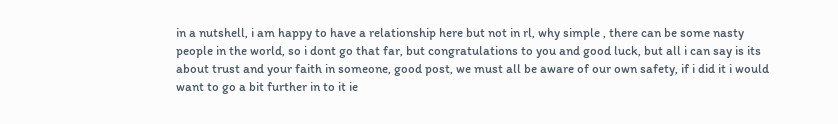in a nutshell, i am happy to have a relationship here but not in rl, why simple , there can be some nasty people in the world, so i dont go that far, but congratulations to you and good luck, but all i can say is its about trust and your faith in someone, good post, we must all be aware of our own safety, if i did it i would want to go a bit further in to it ie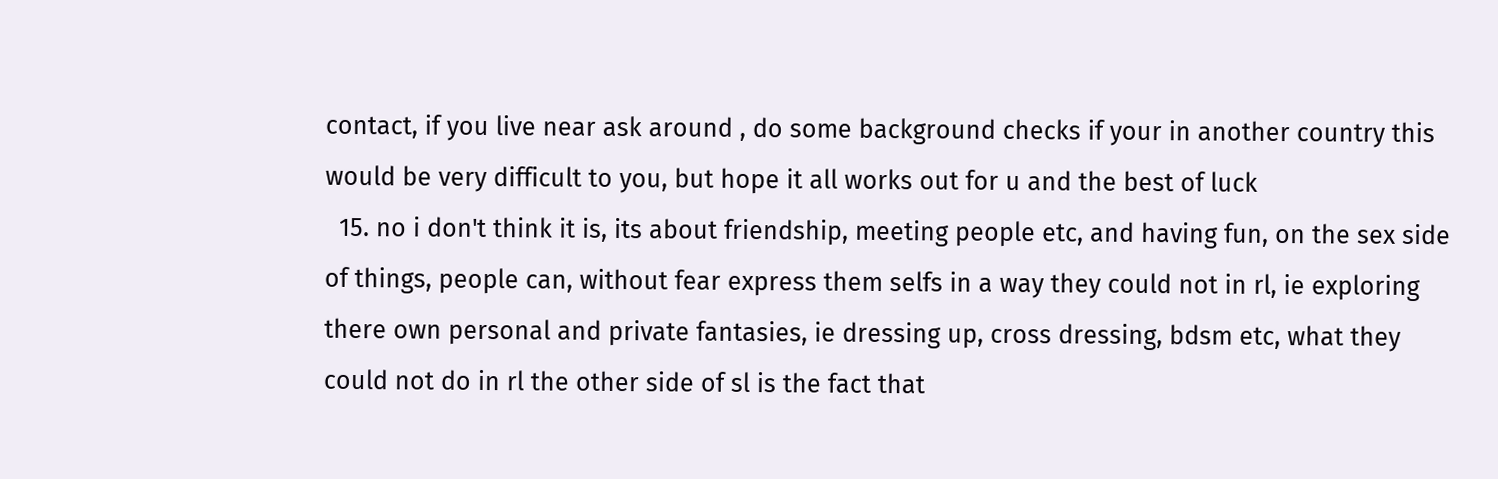contact, if you live near ask around , do some background checks if your in another country this would be very difficult to you, but hope it all works out for u and the best of luck
  15. no i don't think it is, its about friendship, meeting people etc, and having fun, on the sex side of things, people can, without fear express them selfs in a way they could not in rl, ie exploring there own personal and private fantasies, ie dressing up, cross dressing, bdsm etc, what they could not do in rl the other side of sl is the fact that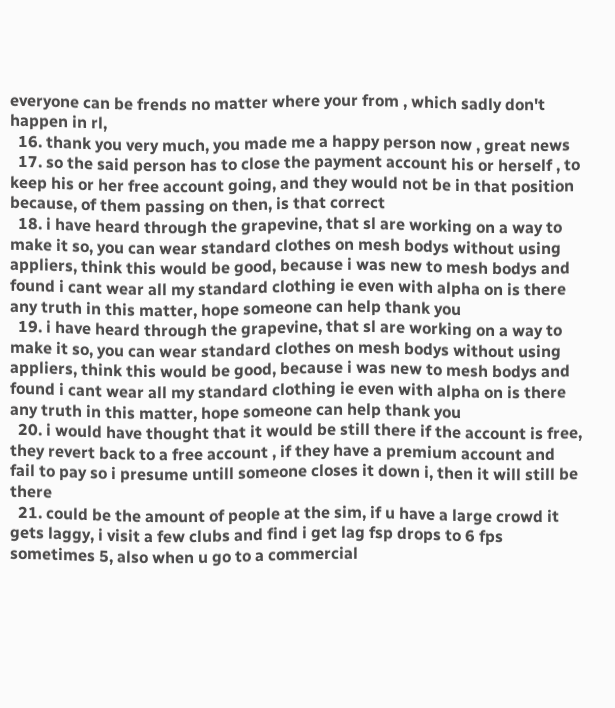everyone can be frends no matter where your from , which sadly don't happen in rl,
  16. thank you very much, you made me a happy person now , great news
  17. so the said person has to close the payment account his or herself , to keep his or her free account going, and they would not be in that position because, of them passing on then, is that correct
  18. i have heard through the grapevine, that sl are working on a way to make it so, you can wear standard clothes on mesh bodys without using appliers, think this would be good, because i was new to mesh bodys and found i cant wear all my standard clothing ie even with alpha on is there any truth in this matter, hope someone can help thank you
  19. i have heard through the grapevine, that sl are working on a way to make it so, you can wear standard clothes on mesh bodys without using appliers, think this would be good, because i was new to mesh bodys and found i cant wear all my standard clothing ie even with alpha on is there any truth in this matter, hope someone can help thank you
  20. i would have thought that it would be still there if the account is free, they revert back to a free account , if they have a premium account and fail to pay so i presume untill someone closes it down i, then it will still be there
  21. could be the amount of people at the sim, if u have a large crowd it gets laggy, i visit a few clubs and find i get lag fsp drops to 6 fps sometimes 5, also when u go to a commercial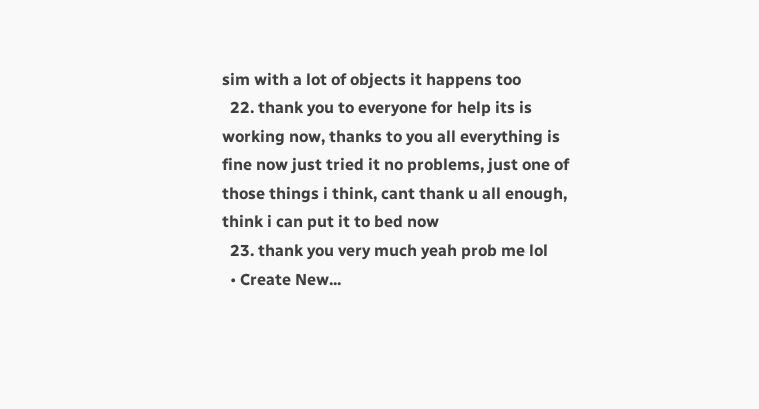sim with a lot of objects it happens too
  22. thank you to everyone for help its is working now, thanks to you all everything is fine now just tried it no problems, just one of those things i think, cant thank u all enough, think i can put it to bed now
  23. thank you very much yeah prob me lol
  • Create New...